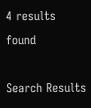4 results found

Search Results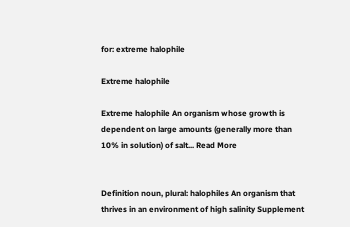for: extreme halophile

Extreme halophile

Extreme halophile An organism whose growth is dependent on large amounts (generally more than 10% in solution) of salt... Read More


Definition noun, plural: halophiles An organism that thrives in an environment of high salinity Supplement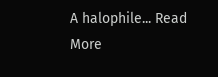A halophile... Read More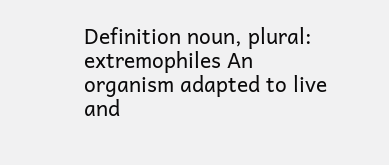Definition noun, plural: extremophiles An organism adapted to live and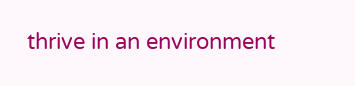thrive in an environment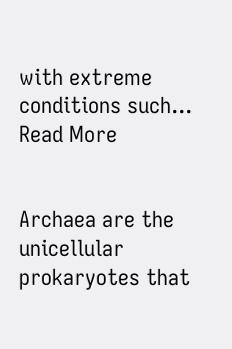with extreme conditions such... Read More


Archaea are the unicellular prokaryotes that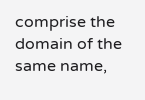comprise the domain of the same name,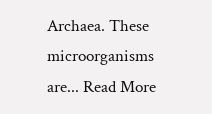Archaea. These microorganisms are... Read More